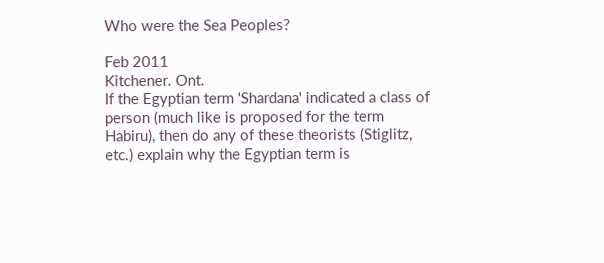Who were the Sea Peoples?

Feb 2011
Kitchener. Ont.
If the Egyptian term 'Shardana' indicated a class of person (much like is proposed for the term Habiru), then do any of these theorists (Stiglitz, etc.) explain why the Egyptian term is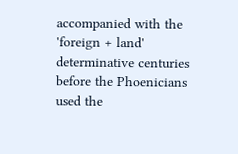accompanied with the 'foreign + land' determinative centuries before the Phoenicians used the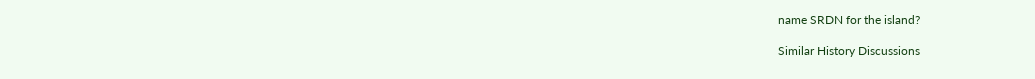name SRDN for the island?

Similar History Discussions